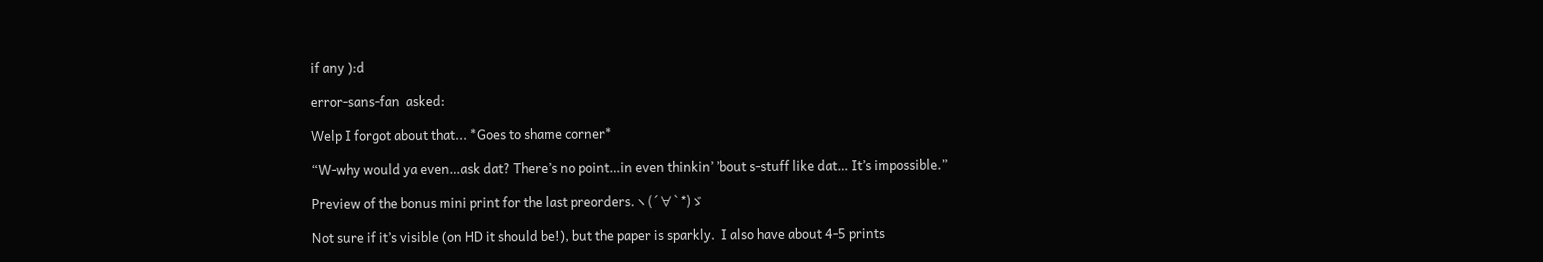if any ):d

error-sans-fan  asked:

Welp I forgot about that... *Goes to shame corner*

“W-why would ya even…ask dat? There’s no point…in even thinkin’ ’bout s-stuff like dat… It’s impossible.”

Preview of the bonus mini print for the last preorders.ヽ(´∀`*)ゞ

Not sure if it’s visible (on HD it should be!), but the paper is sparkly.  I also have about 4-5 prints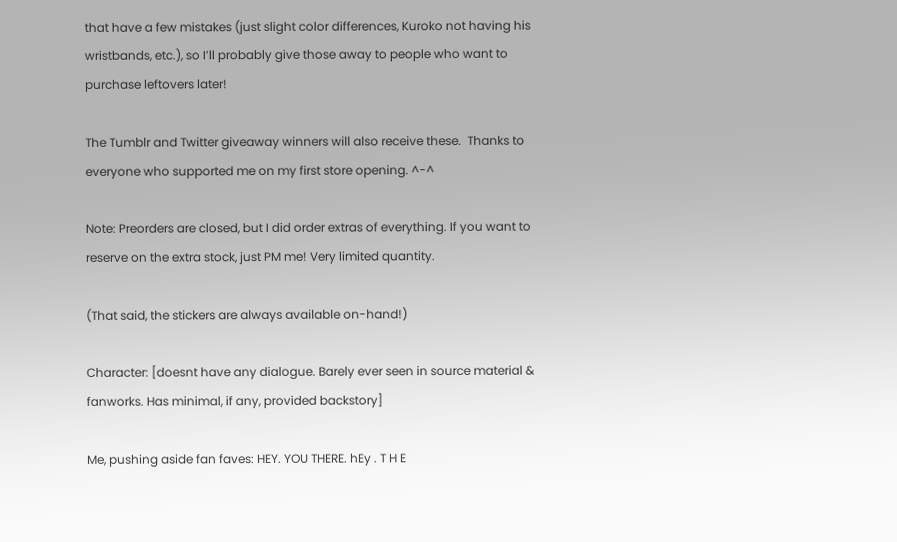that have a few mistakes (just slight color differences, Kuroko not having his wristbands, etc.), so I’ll probably give those away to people who want to purchase leftovers later!

The Tumblr and Twitter giveaway winners will also receive these.  Thanks to everyone who supported me on my first store opening. ^-^

Note: Preorders are closed, but I did order extras of everything. If you want to reserve on the extra stock, just PM me! Very limited quantity.

(That said, the stickers are always available on-hand!)

Character: [doesnt have any dialogue. Barely ever seen in source material & fanworks. Has minimal, if any, provided backstory]

Me, pushing aside fan faves: HEY. YOU THERE. hEy . T H E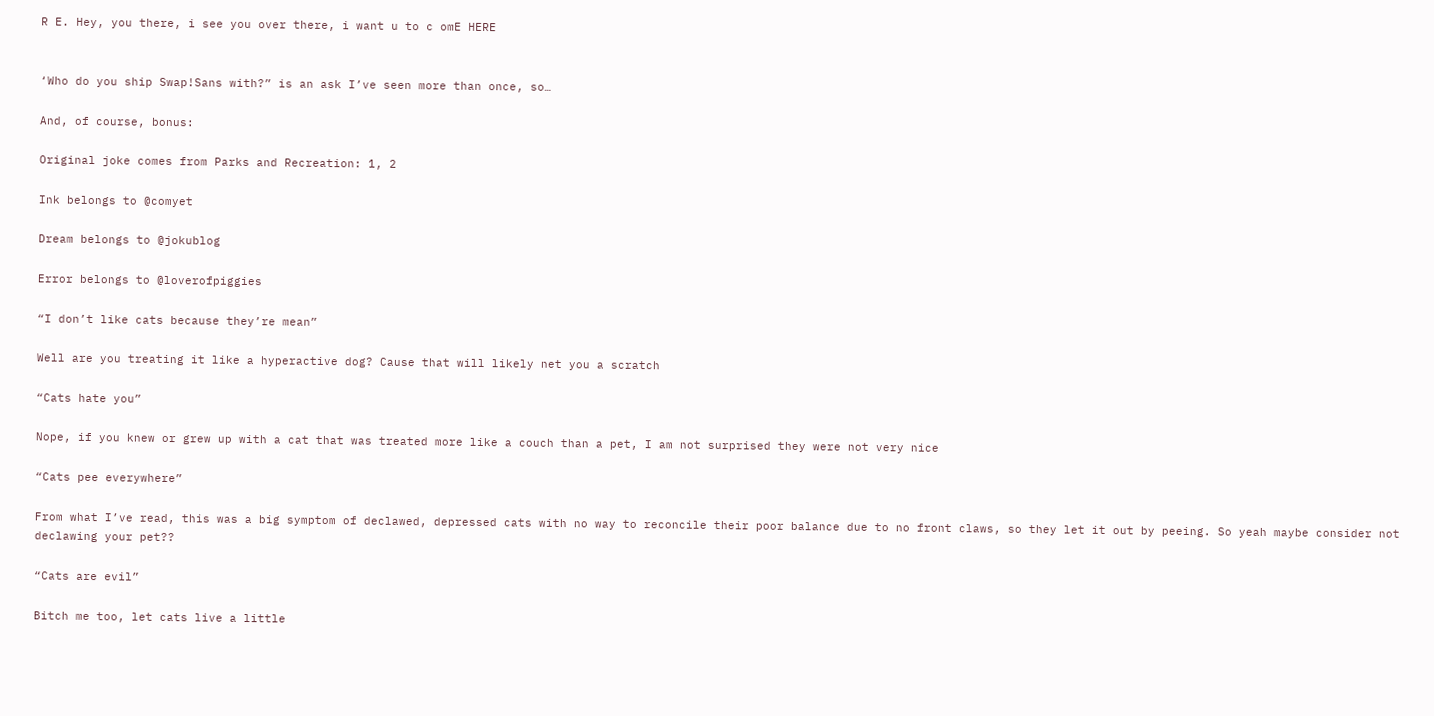R E. Hey, you there, i see you over there, i want u to c omE HERE


‘Who do you ship Swap!Sans with?” is an ask I’ve seen more than once, so…

And, of course, bonus:

Original joke comes from Parks and Recreation: 1, 2

Ink belongs to @comyet

Dream belongs to @jokublog

Error belongs to @loverofpiggies

“I don’t like cats because they’re mean”

Well are you treating it like a hyperactive dog? Cause that will likely net you a scratch

“Cats hate you”

Nope, if you knew or grew up with a cat that was treated more like a couch than a pet, I am not surprised they were not very nice

“Cats pee everywhere”

From what I’ve read, this was a big symptom of declawed, depressed cats with no way to reconcile their poor balance due to no front claws, so they let it out by peeing. So yeah maybe consider not declawing your pet??

“Cats are evil”

Bitch me too, let cats live a little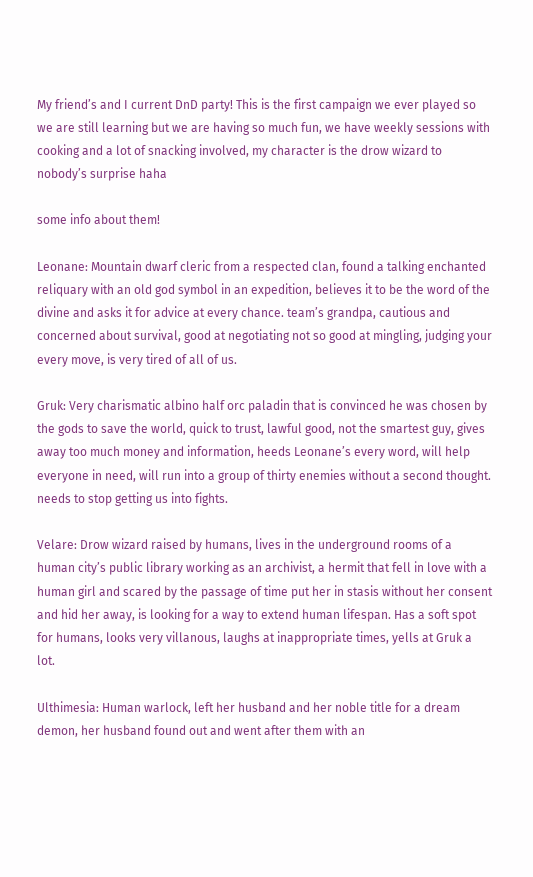My friend’s and I current DnD party! This is the first campaign we ever played so we are still learning but we are having so much fun, we have weekly sessions with cooking and a lot of snacking involved, my character is the drow wizard to nobody’s surprise haha

some info about them!

Leonane: Mountain dwarf cleric from a respected clan, found a talking enchanted reliquary with an old god symbol in an expedition, believes it to be the word of the divine and asks it for advice at every chance. team’s grandpa, cautious and concerned about survival, good at negotiating not so good at mingling, judging your every move, is very tired of all of us.

Gruk: Very charismatic albino half orc paladin that is convinced he was chosen by the gods to save the world, quick to trust, lawful good, not the smartest guy, gives away too much money and information, heeds Leonane’s every word, will help everyone in need, will run into a group of thirty enemies without a second thought. needs to stop getting us into fights.

Velare: Drow wizard raised by humans, lives in the underground rooms of a human city’s public library working as an archivist, a hermit that fell in love with a human girl and scared by the passage of time put her in stasis without her consent and hid her away, is looking for a way to extend human lifespan. Has a soft spot for humans, looks very villanous, laughs at inappropriate times, yells at Gruk a lot.

Ulthimesia: Human warlock, left her husband and her noble title for a dream demon, her husband found out and went after them with an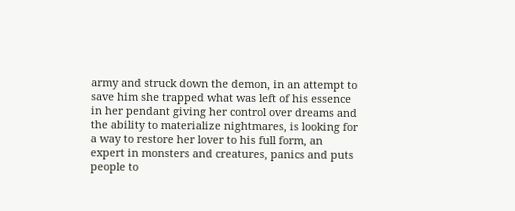army and struck down the demon, in an attempt to save him she trapped what was left of his essence in her pendant giving her control over dreams and the ability to materialize nightmares, is looking for a way to restore her lover to his full form, an expert in monsters and creatures, panics and puts people to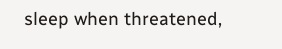sleep when threatened,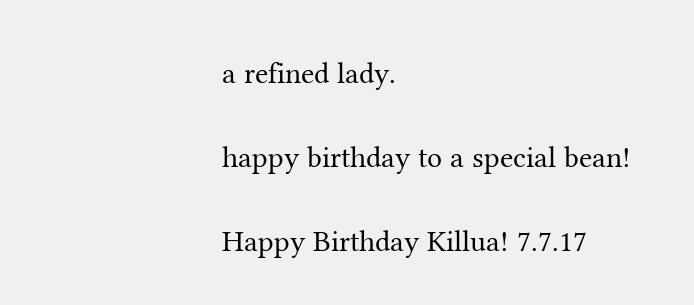a refined lady.

happy birthday to a special bean!

Happy Birthday Killua! 7.7.17